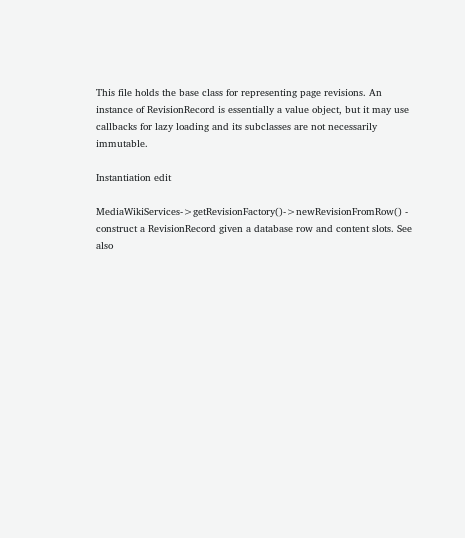This file holds the base class for representing page revisions. An instance of RevisionRecord is essentially a value object, but it may use callbacks for lazy loading and its subclasses are not necessarily immutable.

Instantiation edit

MediaWikiServices->getRevisionFactory()->newRevisionFromRow() - construct a RevisionRecord given a database row and content slots. See also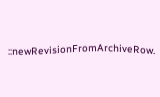::newRevisionFromArchiveRow.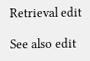Retrieval edit

See also edit